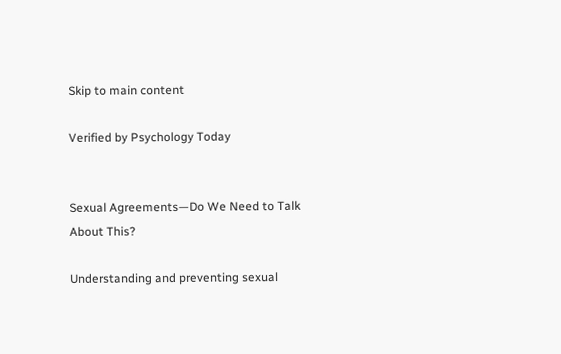Skip to main content

Verified by Psychology Today


Sexual Agreements—Do We Need to Talk About This?

Understanding and preventing sexual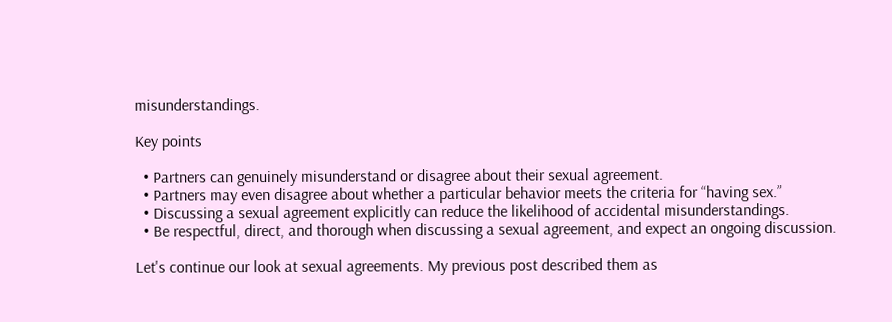misunderstandings.

Key points

  • Partners can genuinely misunderstand or disagree about their sexual agreement.
  • Partners may even disagree about whether a particular behavior meets the criteria for “having sex.”
  • Discussing a sexual agreement explicitly can reduce the likelihood of accidental misunderstandings.
  • Be respectful, direct, and thorough when discussing a sexual agreement, and expect an ongoing discussion.

Let's continue our look at sexual agreements. My previous post described them as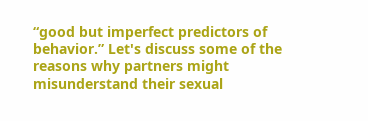“good but imperfect predictors of behavior.” Let's discuss some of the reasons why partners might misunderstand their sexual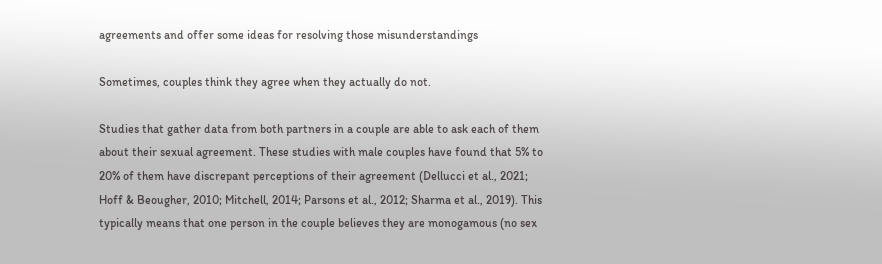agreements and offer some ideas for resolving those misunderstandings

Sometimes, couples think they agree when they actually do not.

Studies that gather data from both partners in a couple are able to ask each of them about their sexual agreement. These studies with male couples have found that 5% to 20% of them have discrepant perceptions of their agreement (Dellucci et al., 2021; Hoff & Beougher, 2010; Mitchell, 2014; Parsons et al., 2012; Sharma et al., 2019). This typically means that one person in the couple believes they are monogamous (no sex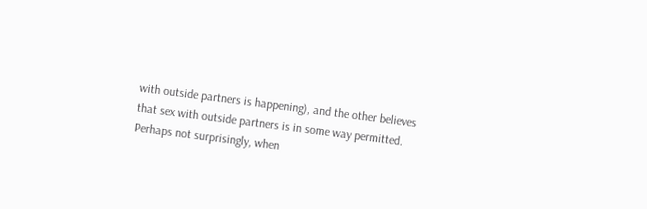with outside partners is happening), and the other believes that sex with outside partners is in some way permitted. Perhaps not surprisingly, when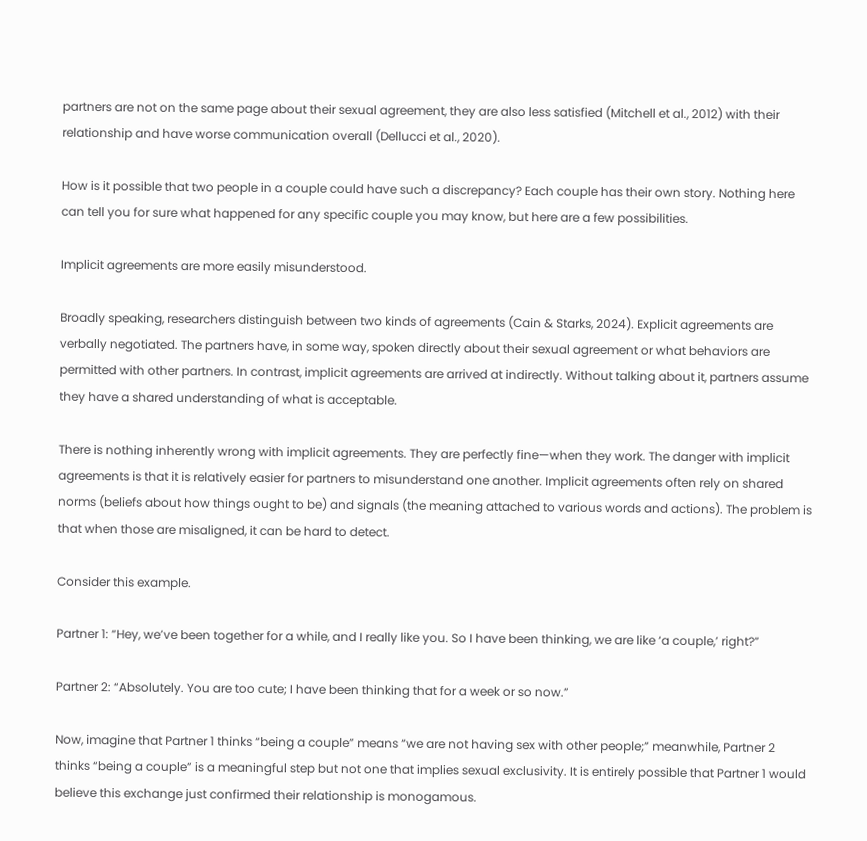partners are not on the same page about their sexual agreement, they are also less satisfied (Mitchell et al., 2012) with their relationship and have worse communication overall (Dellucci et al., 2020).

How is it possible that two people in a couple could have such a discrepancy? Each couple has their own story. Nothing here can tell you for sure what happened for any specific couple you may know, but here are a few possibilities.

Implicit agreements are more easily misunderstood.

Broadly speaking, researchers distinguish between two kinds of agreements (Cain & Starks, 2024). Explicit agreements are verbally negotiated. The partners have, in some way, spoken directly about their sexual agreement or what behaviors are permitted with other partners. In contrast, implicit agreements are arrived at indirectly. Without talking about it, partners assume they have a shared understanding of what is acceptable.

There is nothing inherently wrong with implicit agreements. They are perfectly fine—when they work. The danger with implicit agreements is that it is relatively easier for partners to misunderstand one another. Implicit agreements often rely on shared norms (beliefs about how things ought to be) and signals (the meaning attached to various words and actions). The problem is that when those are misaligned, it can be hard to detect.

Consider this example.

Partner 1: “Hey, we’ve been together for a while, and I really like you. So I have been thinking, we are like ‘a couple,’ right?”

Partner 2: “Absolutely. You are too cute; I have been thinking that for a week or so now.”

Now, imagine that Partner 1 thinks “being a couple” means “we are not having sex with other people;” meanwhile, Partner 2 thinks “being a couple” is a meaningful step but not one that implies sexual exclusivity. It is entirely possible that Partner 1 would believe this exchange just confirmed their relationship is monogamous.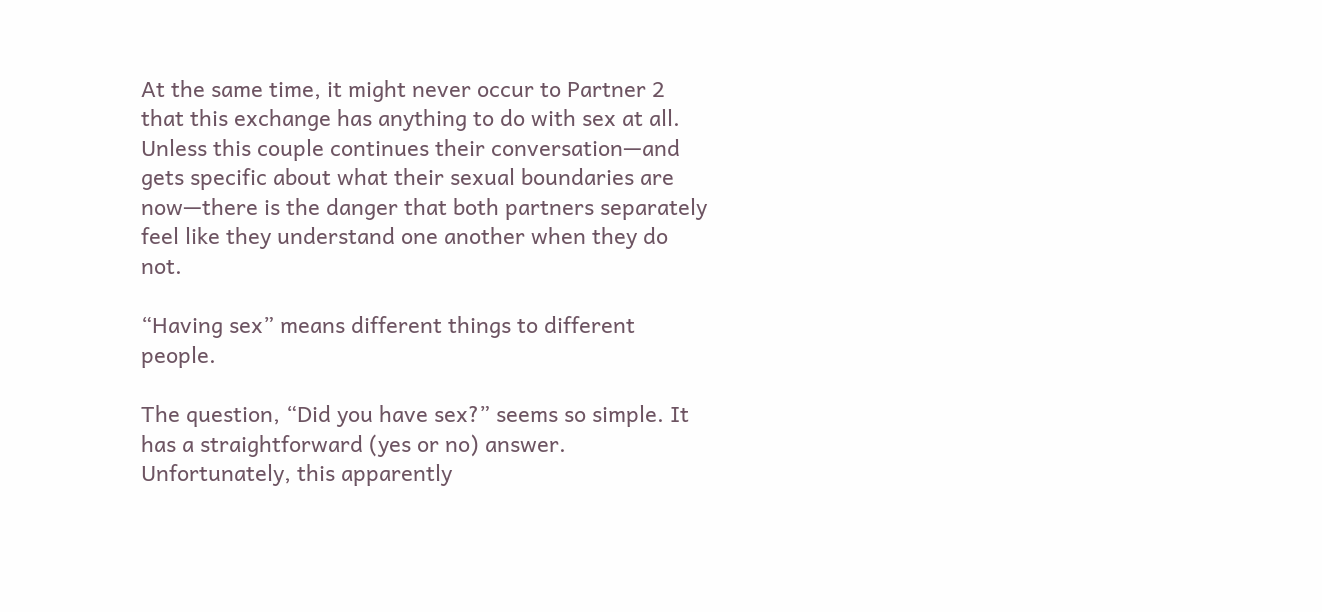At the same time, it might never occur to Partner 2 that this exchange has anything to do with sex at all. Unless this couple continues their conversation—and gets specific about what their sexual boundaries are now—there is the danger that both partners separately feel like they understand one another when they do not.

“Having sex” means different things to different people.

The question, “Did you have sex?” seems so simple. It has a straightforward (yes or no) answer. Unfortunately, this apparently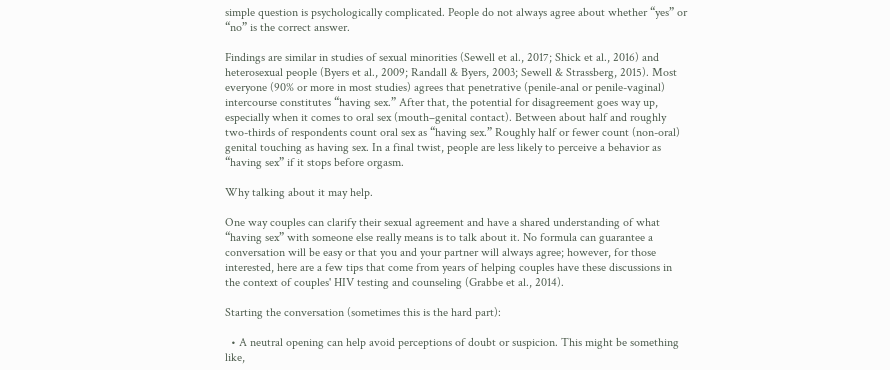simple question is psychologically complicated. People do not always agree about whether “yes” or “no” is the correct answer.

Findings are similar in studies of sexual minorities (Sewell et al., 2017; Shick et al., 2016) and heterosexual people (Byers et al., 2009; Randall & Byers, 2003; Sewell & Strassberg, 2015). Most everyone (90% or more in most studies) agrees that penetrative (penile-anal or penile-vaginal) intercourse constitutes “having sex.” After that, the potential for disagreement goes way up, especially when it comes to oral sex (mouth–genital contact). Between about half and roughly two-thirds of respondents count oral sex as “having sex.” Roughly half or fewer count (non-oral) genital touching as having sex. In a final twist, people are less likely to perceive a behavior as “having sex” if it stops before orgasm.

Why talking about it may help.

One way couples can clarify their sexual agreement and have a shared understanding of what “having sex” with someone else really means is to talk about it. No formula can guarantee a conversation will be easy or that you and your partner will always agree; however, for those interested, here are a few tips that come from years of helping couples have these discussions in the context of couples' HIV testing and counseling (Grabbe et al., 2014).

Starting the conversation (sometimes this is the hard part):

  • A neutral opening can help avoid perceptions of doubt or suspicion. This might be something like,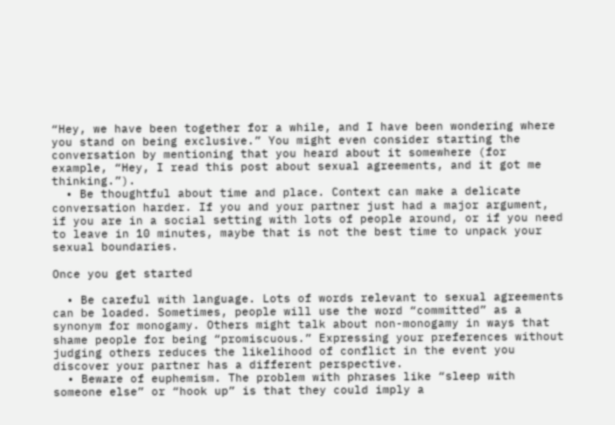“Hey, we have been together for a while, and I have been wondering where you stand on being exclusive.” You might even consider starting the conversation by mentioning that you heard about it somewhere (for example, “Hey, I read this post about sexual agreements, and it got me thinking.”).
  • Be thoughtful about time and place. Context can make a delicate conversation harder. If you and your partner just had a major argument, if you are in a social setting with lots of people around, or if you need to leave in 10 minutes, maybe that is not the best time to unpack your sexual boundaries.

Once you get started

  • Be careful with language. Lots of words relevant to sexual agreements can be loaded. Sometimes, people will use the word “committed” as a synonym for monogamy. Others might talk about non-monogamy in ways that shame people for being “promiscuous.” Expressing your preferences without judging others reduces the likelihood of conflict in the event you discover your partner has a different perspective.
  • Beware of euphemism. The problem with phrases like “sleep with someone else” or “hook up” is that they could imply a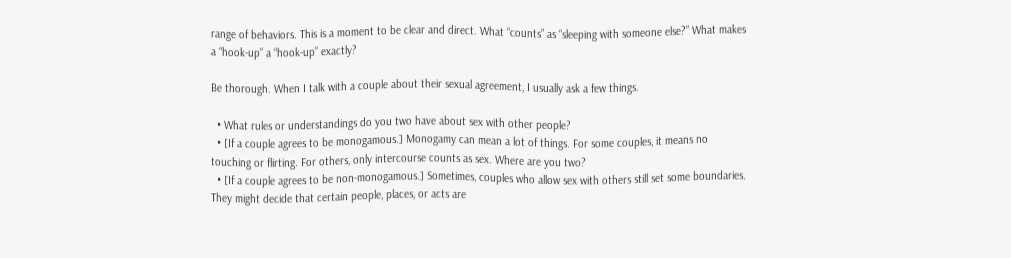range of behaviors. This is a moment to be clear and direct. What “counts” as “sleeping with someone else?” What makes a “hook-up” a “hook-up” exactly?

Be thorough. When I talk with a couple about their sexual agreement, I usually ask a few things.

  • What rules or understandings do you two have about sex with other people?
  • [If a couple agrees to be monogamous.] Monogamy can mean a lot of things. For some couples, it means no touching or flirting. For others, only intercourse counts as sex. Where are you two?
  • [If a couple agrees to be non-monogamous.] Sometimes, couples who allow sex with others still set some boundaries. They might decide that certain people, places, or acts are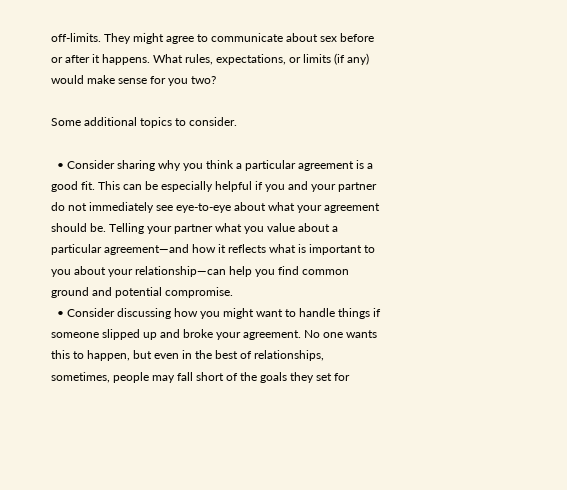off-limits. They might agree to communicate about sex before or after it happens. What rules, expectations, or limits (if any) would make sense for you two?

Some additional topics to consider.

  • Consider sharing why you think a particular agreement is a good fit. This can be especially helpful if you and your partner do not immediately see eye-to-eye about what your agreement should be. Telling your partner what you value about a particular agreement—and how it reflects what is important to you about your relationship—can help you find common ground and potential compromise.
  • Consider discussing how you might want to handle things if someone slipped up and broke your agreement. No one wants this to happen, but even in the best of relationships, sometimes, people may fall short of the goals they set for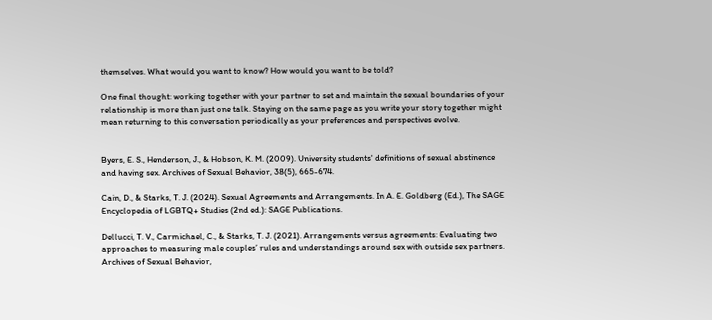themselves. What would you want to know? How would you want to be told?

One final thought: working together with your partner to set and maintain the sexual boundaries of your relationship is more than just one talk. Staying on the same page as you write your story together might mean returning to this conversation periodically as your preferences and perspectives evolve.


Byers, E. S., Henderson, J., & Hobson, K. M. (2009). University students' definitions of sexual abstinence and having sex. Archives of Sexual Behavior, 38(5), 665-674.

Cain, D., & Starks, T. J. (2024). Sexual Agreements and Arrangements. In A. E. Goldberg (Ed.), The SAGE Encyclopedia of LGBTQ+ Studies (2nd ed.): SAGE Publications.

Dellucci, T. V., Carmichael, C., & Starks, T. J. (2021). Arrangements versus agreements: Evaluating two approaches to measuring male couples’ rules and understandings around sex with outside sex partners. Archives of Sexual Behavior,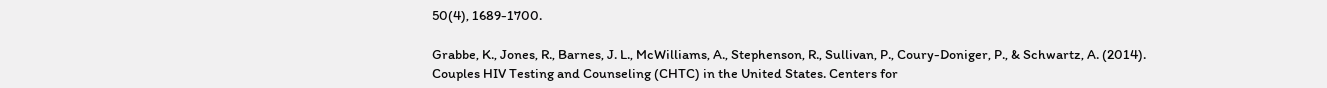50(4), 1689-1700.

Grabbe, K., Jones, R., Barnes, J. L., McWilliams, A., Stephenson, R., Sullivan, P., Coury-Doniger, P., & Schwartz, A. (2014). Couples HIV Testing and Counseling (CHTC) in the United States. Centers for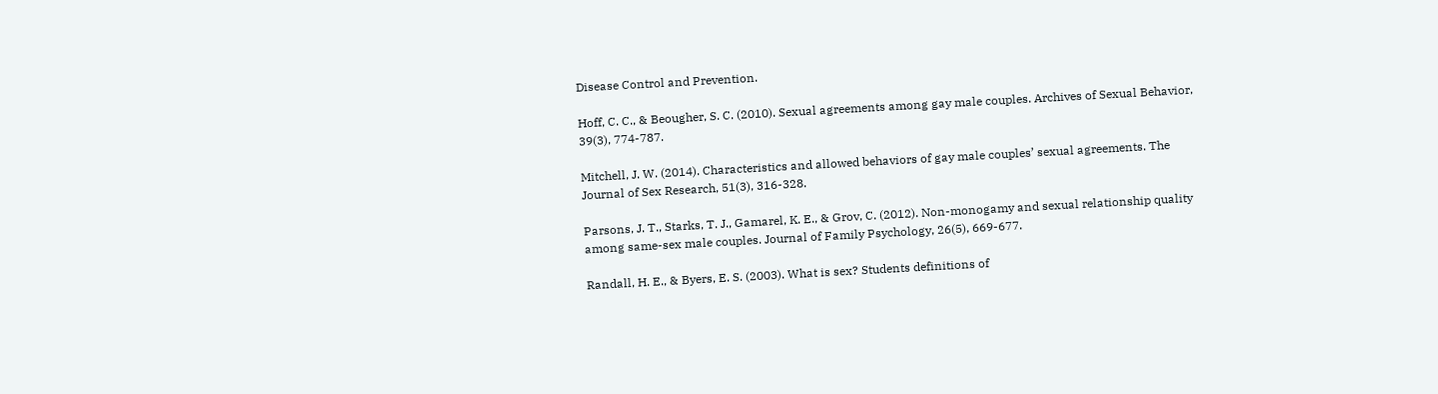Disease Control and Prevention.

Hoff, C. C., & Beougher, S. C. (2010). Sexual agreements among gay male couples. Archives of Sexual Behavior, 39(3), 774-787.

Mitchell, J. W. (2014). Characteristics and allowed behaviors of gay male couples’ sexual agreements. The Journal of Sex Research, 51(3), 316-328.

Parsons, J. T., Starks, T. J., Gamarel, K. E., & Grov, C. (2012). Non-monogamy and sexual relationship quality among same-sex male couples. Journal of Family Psychology, 26(5), 669-677.

Randall, H. E., & Byers, E. S. (2003). What is sex? Students definitions of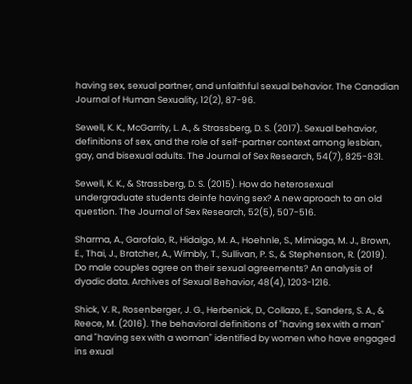having sex, sexual partner, and unfaithful sexual behavior. The Canadian Journal of Human Sexuality, 12(2), 87-96.

Sewell, K. K., McGarrity, L. A., & Strassberg, D. S. (2017). Sexual behavior, definitions of sex, and the role of self-partner context among lesbian, gay, and bisexual adults. The Journal of Sex Research, 54(7), 825-831.

Sewell, K. K., & Strassberg, D. S. (2015). How do heterosexual undergraduate students deinfe having sex? A new aproach to an old question. The Journal of Sex Research, 52(5), 507-516.

Sharma, A., Garofalo, R., Hidalgo, M. A., Hoehnle, S., Mimiaga, M. J., Brown, E., Thai, J., Bratcher, A., Wimbly, T., Sullivan, P. S., & Stephenson, R. (2019). Do male couples agree on their sexual agreements? An analysis of dyadic data. Archives of Sexual Behavior, 48(4), 1203-1216.

Shick, V. R., Rosenberger, J. G., Herbenick, D., Collazo, E., Sanders, S. A., & Reece, M. (2016). The behavioral definitions of "having sex with a man" and "having sex with a woman" identified by women who have engaged ins exual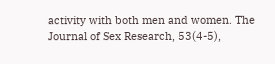activity with both men and women. The Journal of Sex Research, 53(4-5),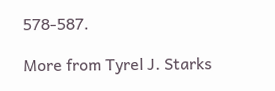578-587.

More from Tyrel J. Starks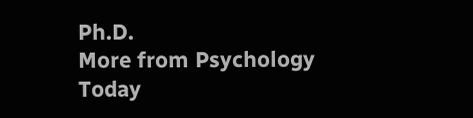Ph.D.
More from Psychology Today